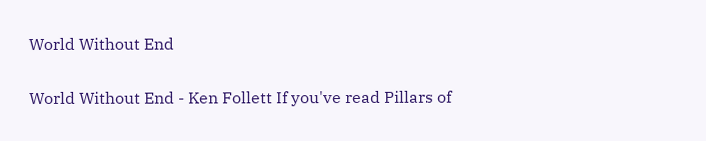World Without End

World Without End - Ken Follett If you've read Pillars of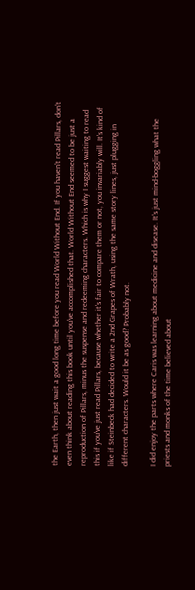the Earth, then just wait a good long time before you read World Without End. If you haven't read Pillars, don't even think about reading this book until you've accomplished that. World Without End seemed to be just a reproduction of Pillars, minus the suspense and redeeming characters. Which is why I suggest waiting to read this if you've just read Pillars, because whether it's fair to compare them or not, you invariably will. It's kind of like if Steinbeck had decided to write a 2nd Grapes of Wrath, using the same story lines, just plugging in different characters. Would it be as good? Probably not.

I did enjoy the parts where Caris was learning about medicine and disease. It's just mind-boggling what the priests and monks of the time believed about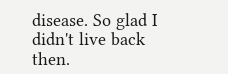disease. So glad I didn't live back then.